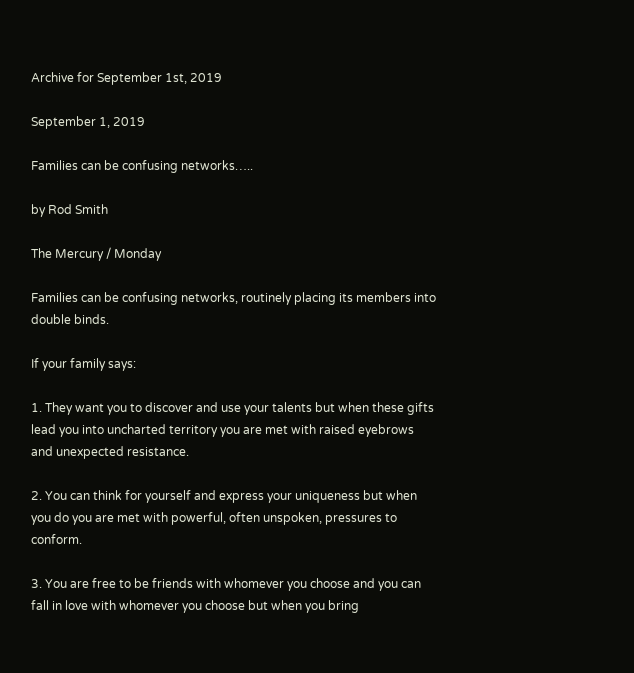Archive for September 1st, 2019

September 1, 2019

Families can be confusing networks…..

by Rod Smith

The Mercury / Monday

Families can be confusing networks, routinely placing its members into double binds.

If your family says:

1. They want you to discover and use your talents but when these gifts lead you into uncharted territory you are met with raised eyebrows and unexpected resistance.

2. You can think for yourself and express your uniqueness but when you do you are met with powerful, often unspoken, pressures to conform.

3. You are free to be friends with whomever you choose and you can fall in love with whomever you choose but when you bring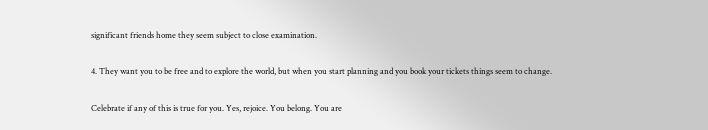significant friends home they seem subject to close examination.

4. They want you to be free and to explore the world, but when you start planning and you book your tickets things seem to change.

Celebrate if any of this is true for you. Yes, rejoice. You belong. You are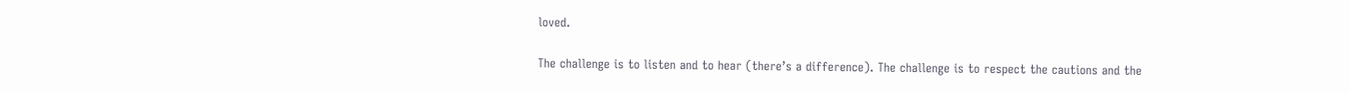loved.

The challenge is to listen and to hear (there’s a difference). The challenge is to respect the cautions and the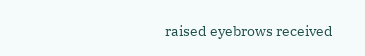raised eyebrows received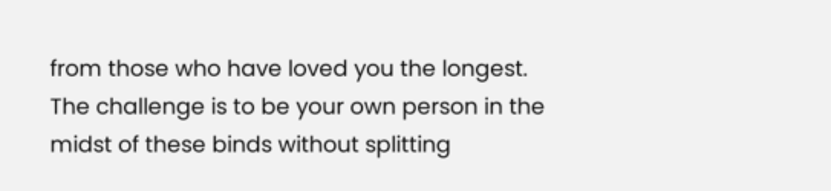from those who have loved you the longest. The challenge is to be your own person in the midst of these binds without splitting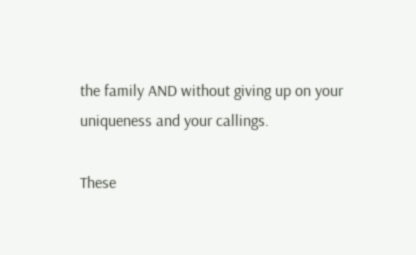the family AND without giving up on your uniqueness and your callings.

These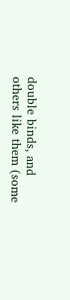double binds, and others like them (some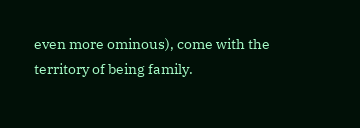even more ominous), come with the territory of being family.